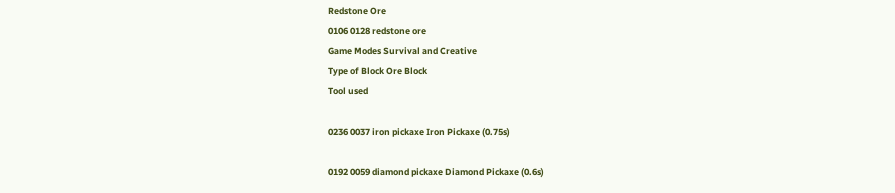Redstone Ore
0106 0128 redstone ore
Game Modes Survival and Creative
Type of Block Ore Block
Tool used

0236 0037 iron pickaxe Iron Pickaxe (0.75s)

0192 0059 diamond pickaxe Diamond Pickaxe (0.6s)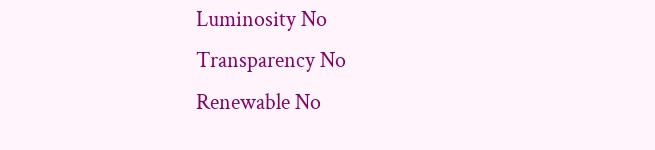Luminosity No
Transparency No
Renewable No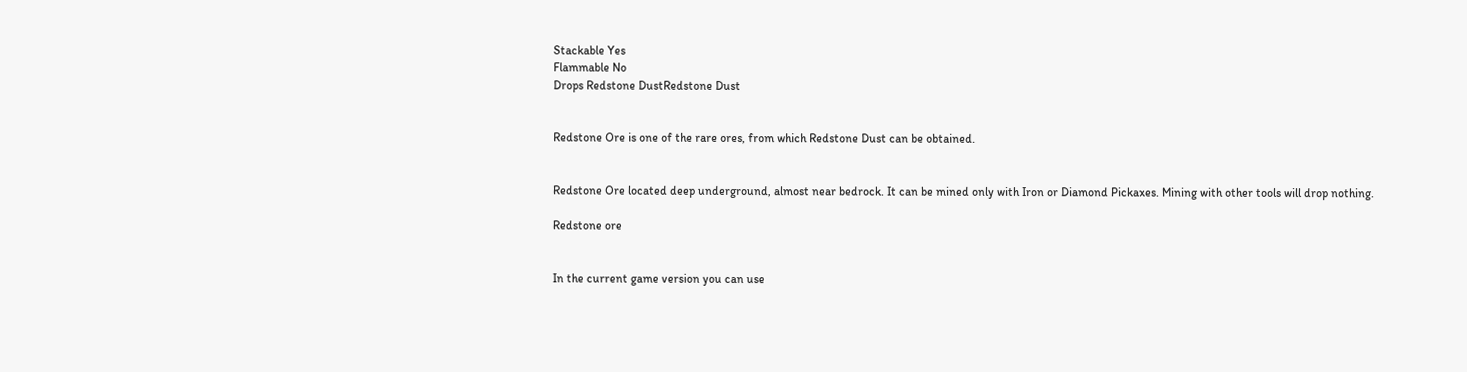Stackable Yes
Flammable No
Drops Redstone DustRedstone Dust


Redstone Ore is one of the rare ores, from which Redstone Dust can be obtained.


Redstone Ore located deep underground, almost near bedrock. It can be mined only with Iron or Diamond Pickaxes. Mining with other tools will drop nothing.

Redstone ore


In the current game version you can use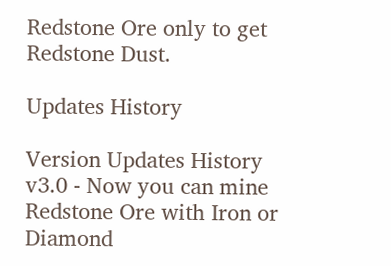Redstone Ore only to get Redstone Dust.

Updates History

Version Updates History
v3.0 - Now you can mine Redstone Ore with Iron or Diamond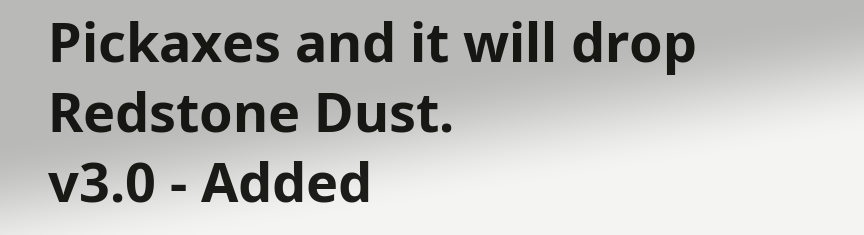Pickaxes and it will drop Redstone Dust.
v3.0 - Added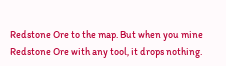Redstone Ore to the map. But when you mine Redstone Ore with any tool, it drops nothing.